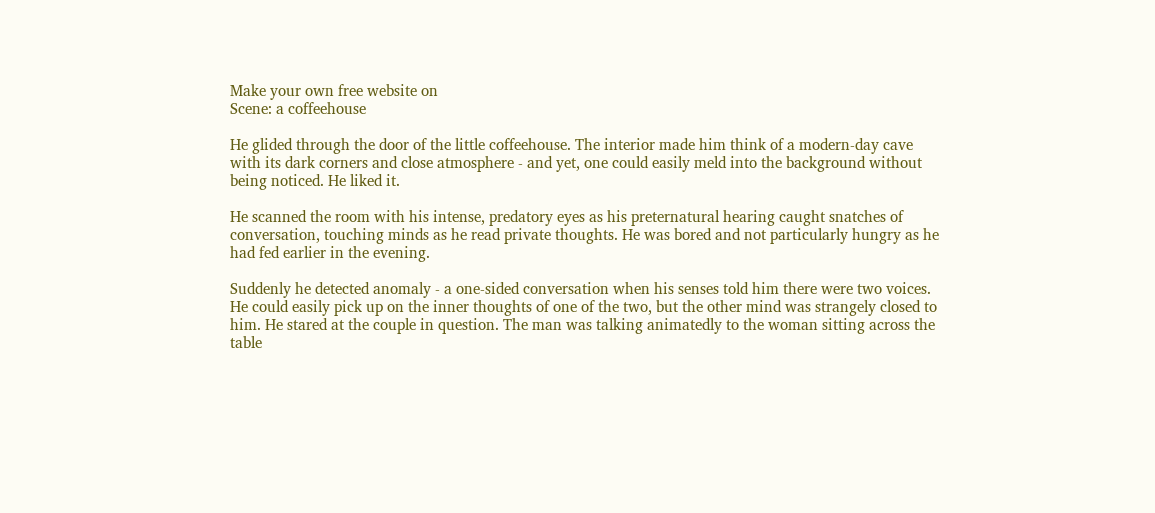Make your own free website on
Scene: a coffeehouse

He glided through the door of the little coffeehouse. The interior made him think of a modern-day cave with its dark corners and close atmosphere - and yet, one could easily meld into the background without being noticed. He liked it.

He scanned the room with his intense, predatory eyes as his preternatural hearing caught snatches of conversation, touching minds as he read private thoughts. He was bored and not particularly hungry as he had fed earlier in the evening.

Suddenly he detected anomaly - a one-sided conversation when his senses told him there were two voices. He could easily pick up on the inner thoughts of one of the two, but the other mind was strangely closed to him. He stared at the couple in question. The man was talking animatedly to the woman sitting across the table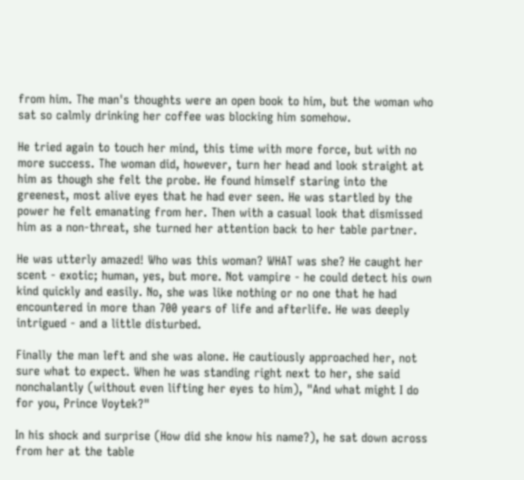from him. The man's thoughts were an open book to him, but the woman who sat so calmly drinking her coffee was blocking him somehow.

He tried again to touch her mind, this time with more force, but with no more success. The woman did, however, turn her head and look straight at him as though she felt the probe. He found himself staring into the greenest, most alive eyes that he had ever seen. He was startled by the power he felt emanating from her. Then with a casual look that dismissed him as a non-threat, she turned her attention back to her table partner.

He was utterly amazed! Who was this woman? WHAT was she? He caught her scent - exotic; human, yes, but more. Not vampire - he could detect his own kind quickly and easily. No, she was like nothing or no one that he had encountered in more than 700 years of life and afterlife. He was deeply intrigued - and a little disturbed.

Finally the man left and she was alone. He cautiously approached her, not sure what to expect. When he was standing right next to her, she said nonchalantly (without even lifting her eyes to him), "And what might I do for you, Prince Voytek?"

In his shock and surprise (How did she know his name?), he sat down across from her at the table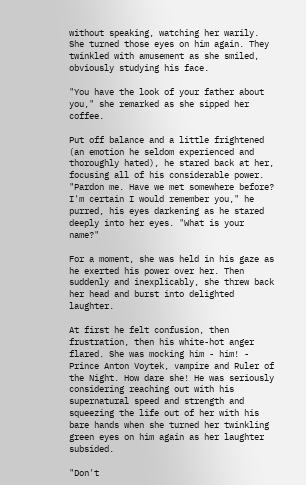without speaking, watching her warily. She turned those eyes on him again. They twinkled with amusement as she smiled, obviously studying his face.

"You have the look of your father about you," she remarked as she sipped her coffee.

Put off balance and a little frightened (an emotion he seldom experienced and thoroughly hated), he stared back at her, focusing all of his considerable power. "Pardon me. Have we met somewhere before? I'm certain I would remember you," he purred, his eyes darkening as he stared deeply into her eyes. "What is your name?"

For a moment, she was held in his gaze as he exerted his power over her. Then suddenly and inexplicably, she threw back her head and burst into delighted laughter.

At first he felt confusion, then frustration, then his white-hot anger flared. She was mocking him - him! - Prince Anton Voytek, vampire and Ruler of the Night. How dare she! He was seriously considering reaching out with his supernatural speed and strength and squeezing the life out of her with his bare hands when she turned her twinkling green eyes on him again as her laughter subsided.

"Don't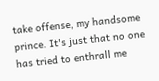take offense, my handsome prince. It's just that no one has tried to enthrall me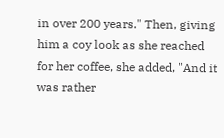in over 200 years." Then, giving him a coy look as she reached for her coffee, she added, "And it was rather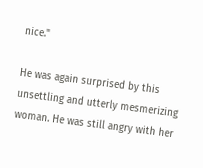nice."

He was again surprised by this unsettling and utterly mesmerizing woman. He was still angry with her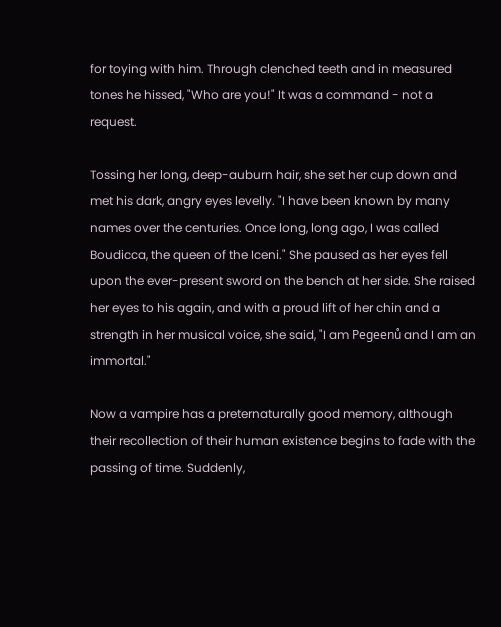for toying with him. Through clenched teeth and in measured tones he hissed, "Who are you!" It was a command - not a request.

Tossing her long, deep-auburn hair, she set her cup down and met his dark, angry eyes levelly. "I have been known by many names over the centuries. Once long, long ago, I was called Boudicca, the queen of the Iceni." She paused as her eyes fell upon the ever-present sword on the bench at her side. She raised her eyes to his again, and with a proud lift of her chin and a strength in her musical voice, she said, "I am Pegeenů and I am an immortal."

Now a vampire has a preternaturally good memory, although their recollection of their human existence begins to fade with the passing of time. Suddenly,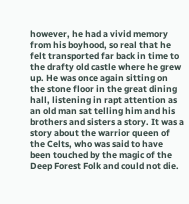however, he had a vivid memory from his boyhood, so real that he felt transported far back in time to the drafty old castle where he grew up. He was once again sitting on the stone floor in the great dining hall, listening in rapt attention as an old man sat telling him and his brothers and sisters a story. It was a story about the warrior queen of the Celts, who was said to have been touched by the magic of the Deep Forest Folk and could not die.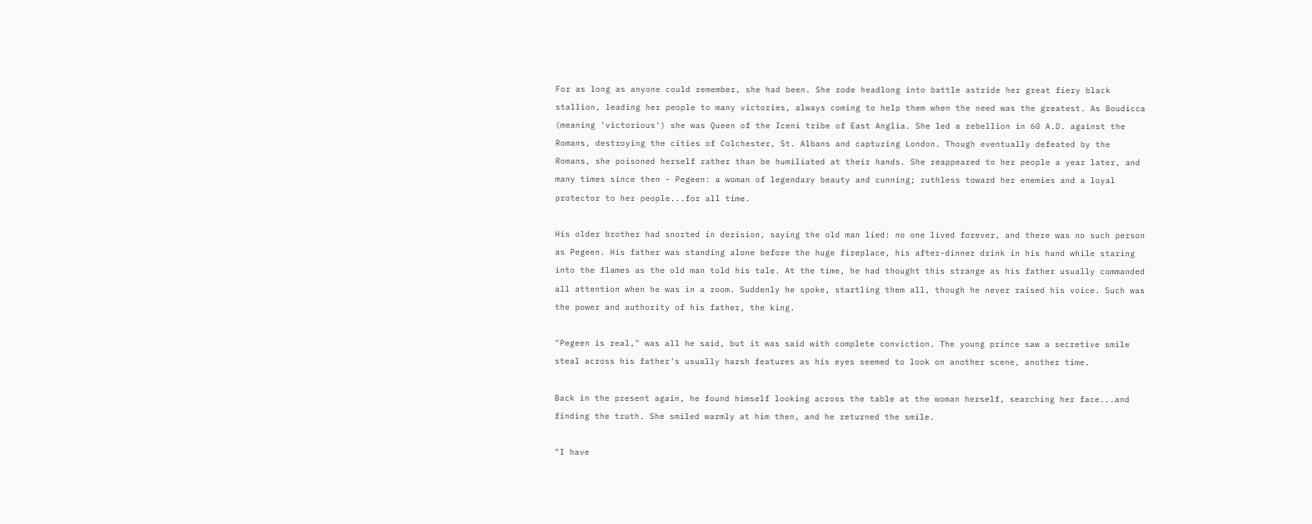For as long as anyone could remember, she had been. She rode headlong into battle astride her great fiery black stallion, leading her people to many victories, always coming to help them when the need was the greatest. As Boudicca (meaning 'victorious') she was Queen of the Iceni tribe of East Anglia. She led a rebellion in 60 A.D. against the Romans, destroying the cities of Colchester, St. Albans and capturing London. Though eventually defeated by the Romans, she poisoned herself rather than be humiliated at their hands. She reappeared to her people a year later, and many times since then - Pegeen: a woman of legendary beauty and cunning; ruthless toward her enemies and a loyal protector to her people...for all time.

His older brother had snorted in derision, saying the old man lied: no one lived forever, and there was no such person as Pegeen. His father was standing alone before the huge fireplace, his after-dinner drink in his hand while staring into the flames as the old man told his tale. At the time, he had thought this strange as his father usually commanded all attention when he was in a room. Suddenly he spoke, startling them all, though he never raised his voice. Such was the power and authority of his father, the king.

"Pegeen is real," was all he said, but it was said with complete conviction. The young prince saw a secretive smile steal across his father's usually harsh features as his eyes seemed to look on another scene, another time.

Back in the present again, he found himself looking across the table at the woman herself, searching her face...and finding the truth. She smiled warmly at him then, and he returned the smile.

"I have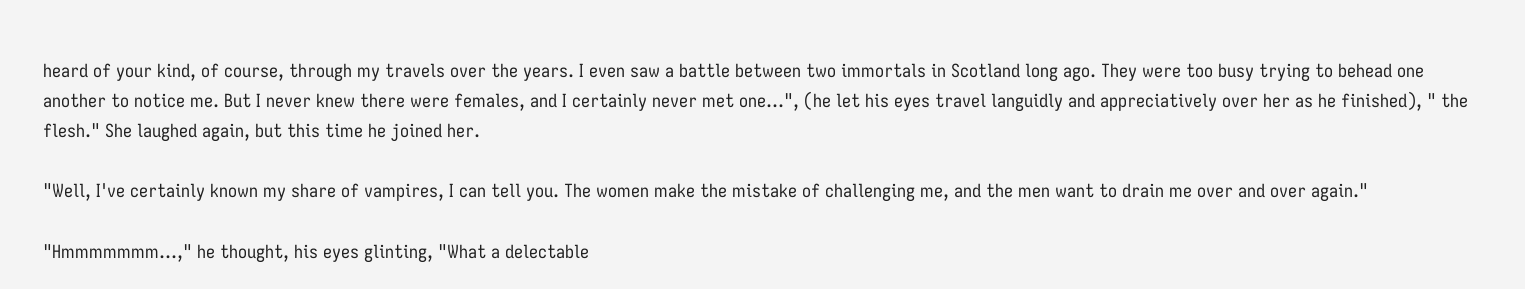heard of your kind, of course, through my travels over the years. I even saw a battle between two immortals in Scotland long ago. They were too busy trying to behead one another to notice me. But I never knew there were females, and I certainly never met one...", (he let his eyes travel languidly and appreciatively over her as he finished), " the flesh." She laughed again, but this time he joined her.

"Well, I've certainly known my share of vampires, I can tell you. The women make the mistake of challenging me, and the men want to drain me over and over again."

"Hmmmmmmm...," he thought, his eyes glinting, "What a delectable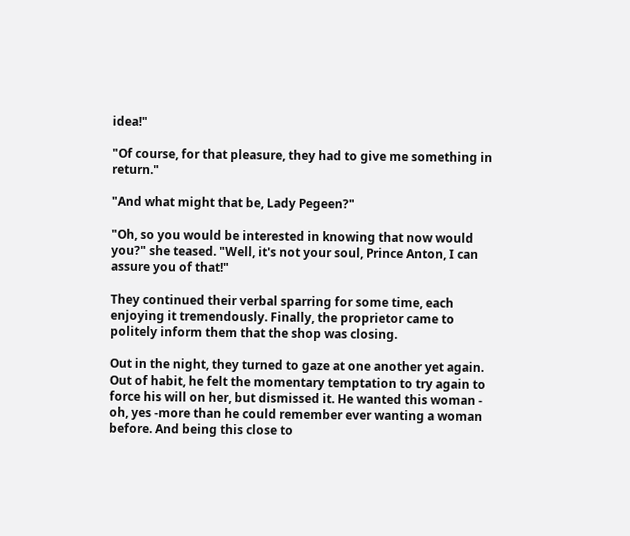idea!"

"Of course, for that pleasure, they had to give me something in return."

"And what might that be, Lady Pegeen?"

"Oh, so you would be interested in knowing that now would you?" she teased. "Well, it's not your soul, Prince Anton, I can assure you of that!"

They continued their verbal sparring for some time, each enjoying it tremendously. Finally, the proprietor came to politely inform them that the shop was closing.

Out in the night, they turned to gaze at one another yet again. Out of habit, he felt the momentary temptation to try again to force his will on her, but dismissed it. He wanted this woman - oh, yes -more than he could remember ever wanting a woman before. And being this close to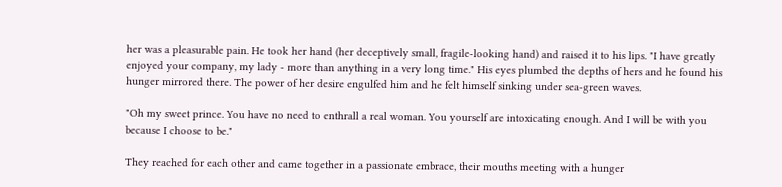her was a pleasurable pain. He took her hand (her deceptively small, fragile-looking hand) and raised it to his lips. "I have greatly enjoyed your company, my lady - more than anything in a very long time." His eyes plumbed the depths of hers and he found his hunger mirrored there. The power of her desire engulfed him and he felt himself sinking under sea-green waves.

"Oh my sweet prince. You have no need to enthrall a real woman. You yourself are intoxicating enough. And I will be with you because I choose to be."

They reached for each other and came together in a passionate embrace, their mouths meeting with a hunger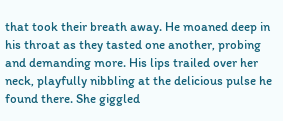that took their breath away. He moaned deep in his throat as they tasted one another, probing and demanding more. His lips trailed over her neck, playfully nibbling at the delicious pulse he found there. She giggled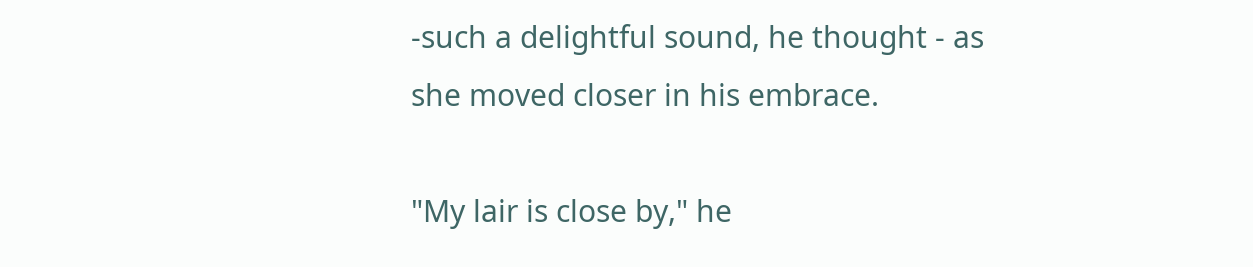-such a delightful sound, he thought - as she moved closer in his embrace.

"My lair is close by," he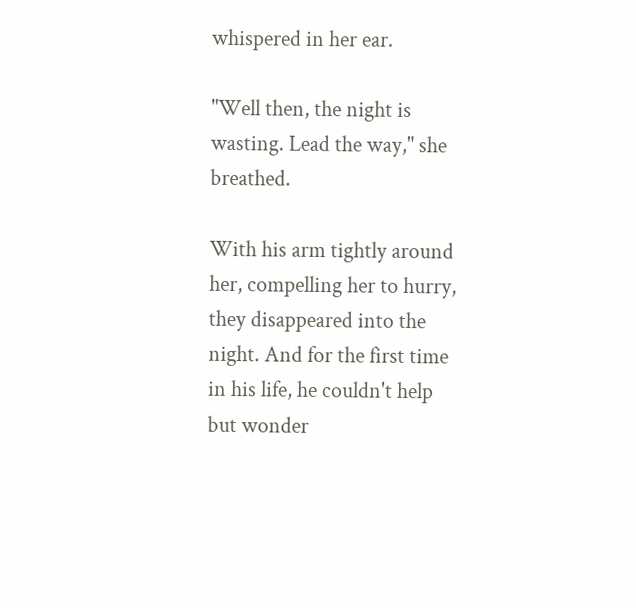whispered in her ear.

"Well then, the night is wasting. Lead the way," she breathed.

With his arm tightly around her, compelling her to hurry, they disappeared into the night. And for the first time in his life, he couldn't help but wonder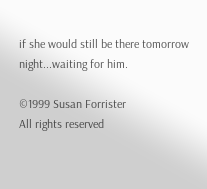if she would still be there tomorrow night...waiting for him.

©1999 Susan Forrister
All rights reserved